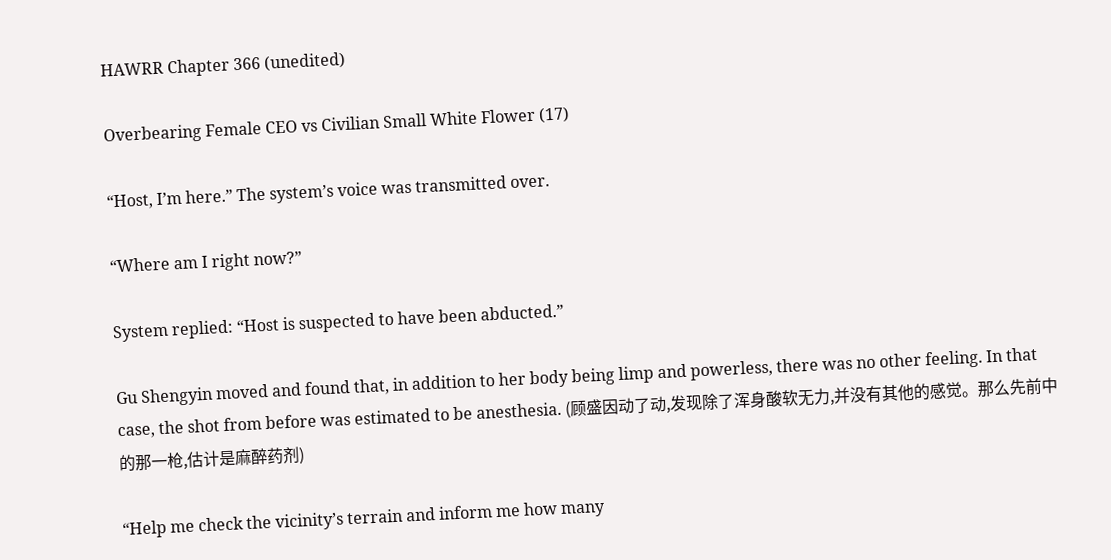HAWRR Chapter 366 (unedited)

Overbearing Female CEO vs Civilian Small White Flower (17)

“Host, I’m here.” The system’s voice was transmitted over.

“Where am I right now?”

System replied: “Host is suspected to have been abducted.”

Gu Shengyin moved and found that, in addition to her body being limp and powerless, there was no other feeling. In that case, the shot from before was estimated to be anesthesia. (顾盛因动了动,发现除了浑身酸软无力,并没有其他的感觉。那么先前中的那一枪,估计是麻醉药剂)

“Help me check the vicinity’s terrain and inform me how many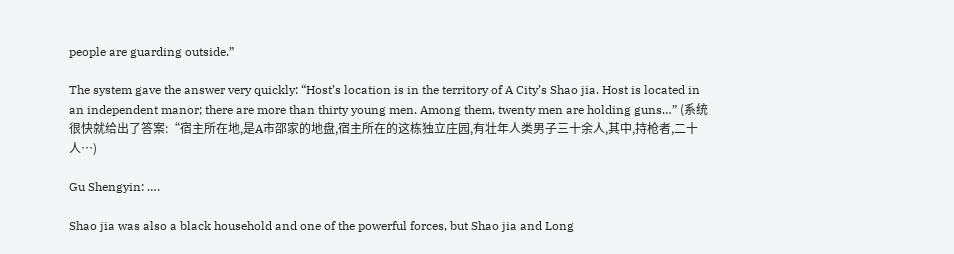people are guarding outside.”

The system gave the answer very quickly: “Host’s location is in the territory of A City’s Shao jia. Host is located in an independent manor; there are more than thirty young men. Among them, twenty men are holding guns…” (系统很快就给出了答案:“宿主所在地,是A市邵家的地盘,宿主所在的这栋独立庄园,有壮年人类男子三十余人,其中,持枪者,二十人…)

Gu Shengyin: ….

Shao jia was also a black household and one of the powerful forces, but Shao jia and Long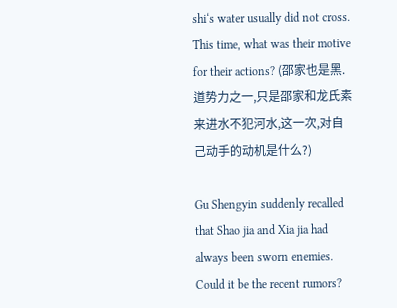shi‘s water usually did not cross. This time, what was their motive for their actions? (邵家也是黑.道势力之一,只是邵家和龙氏素来进水不犯河水,这一次,对自己动手的动机是什么?)

Gu Shengyin suddenly recalled that Shao jia and Xia jia had always been sworn enemies. Could it be the recent rumors?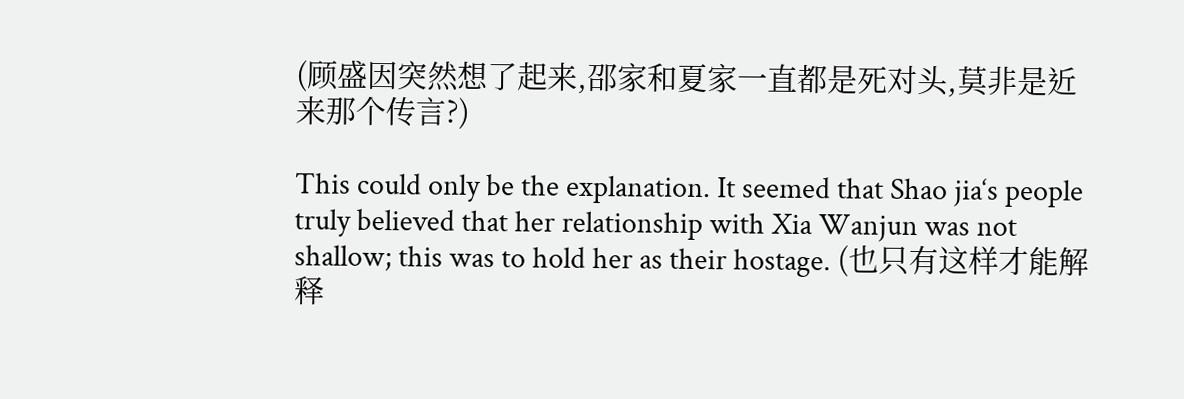(顾盛因突然想了起来,邵家和夏家一直都是死对头,莫非是近来那个传言?)

This could only be the explanation. It seemed that Shao jia‘s people truly believed that her relationship with Xia Wanjun was not shallow; this was to hold her as their hostage. (也只有这样才能解释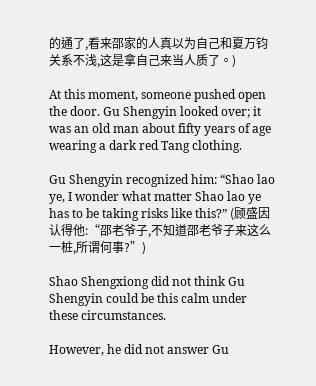的通了,看来邵家的人真以为自己和夏万钧关系不浅,这是拿自己来当人质了。)

At this moment, someone pushed open the door. Gu Shengyin looked over; it was an old man about fifty years of age wearing a dark red Tang clothing.

Gu Shengyin recognized him: “Shao lao ye, I wonder what matter Shao lao ye has to be taking risks like this?” (顾盛因认得他:“邵老爷子,不知道邵老爷子来这么一桩,所谓何事?”)

Shao Shengxiong did not think Gu Shengyin could be this calm under these circumstances.

However, he did not answer Gu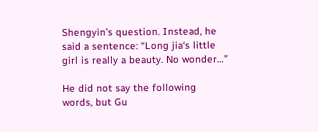Shengyin’s question. Instead, he said a sentence: “Long jia‘s little girl is really a beauty. No wonder…”

He did not say the following words, but Gu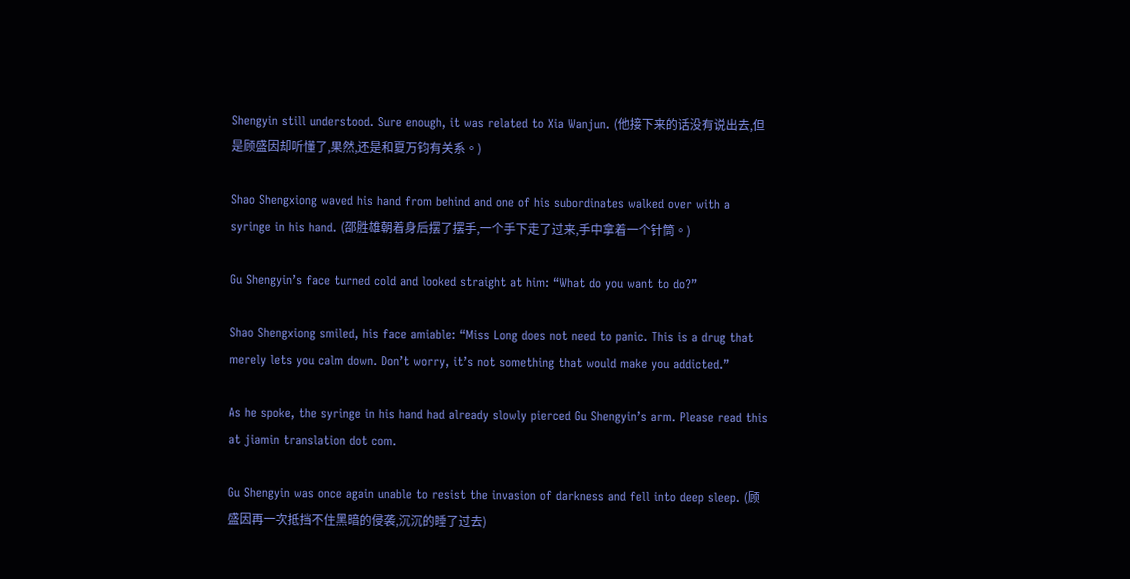Shengyin still understood. Sure enough, it was related to Xia Wanjun. (他接下来的话没有说出去,但是顾盛因却听懂了,果然,还是和夏万钧有关系。)

Shao Shengxiong waved his hand from behind and one of his subordinates walked over with a syringe in his hand. (邵胜雄朝着身后摆了摆手,一个手下走了过来,手中拿着一个针筒。)

Gu Shengyin’s face turned cold and looked straight at him: “What do you want to do?”

Shao Shengxiong smiled, his face amiable: “Miss Long does not need to panic. This is a drug that merely lets you calm down. Don’t worry, it’s not something that would make you addicted.”

As he spoke, the syringe in his hand had already slowly pierced Gu Shengyin’s arm. Please read this at jiamin translation dot com.

Gu Shengyin was once again unable to resist the invasion of darkness and fell into deep sleep. (顾盛因再一次抵挡不住黑暗的侵袭,沉沉的睡了过去)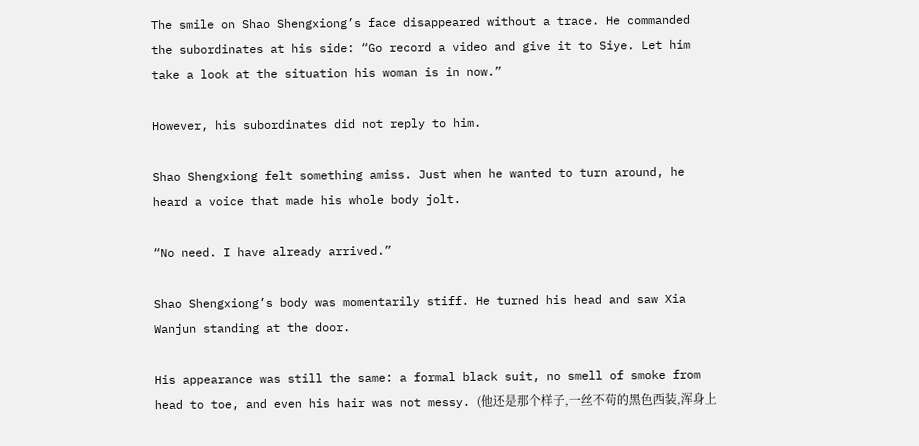The smile on Shao Shengxiong’s face disappeared without a trace. He commanded the subordinates at his side: “Go record a video and give it to Siye. Let him take a look at the situation his woman is in now.”

However, his subordinates did not reply to him.

Shao Shengxiong felt something amiss. Just when he wanted to turn around, he heard a voice that made his whole body jolt.

“No need. I have already arrived.”

Shao Shengxiong’s body was momentarily stiff. He turned his head and saw Xia Wanjun standing at the door.

His appearance was still the same: a formal black suit, no smell of smoke from head to toe, and even his hair was not messy. (他还是那个样子,一丝不苟的黑色西装,浑身上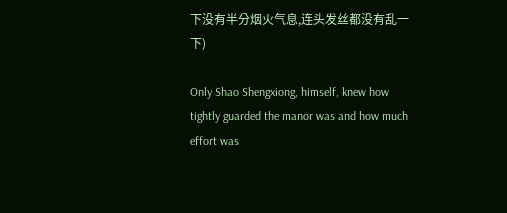下没有半分烟火气息,连头发丝都没有乱一下)

Only Shao Shengxiong, himself, knew how tightly guarded the manor was and how much effort was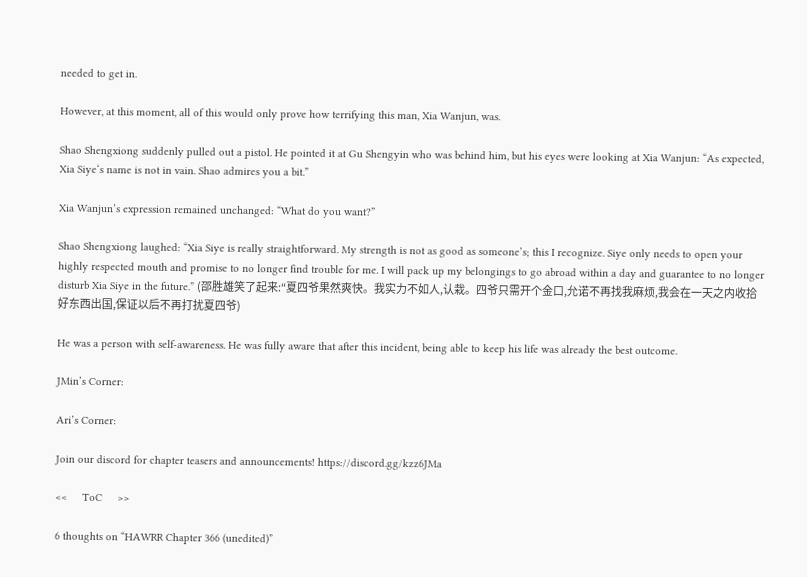needed to get in.

However, at this moment, all of this would only prove how terrifying this man, Xia Wanjun, was.

Shao Shengxiong suddenly pulled out a pistol. He pointed it at Gu Shengyin who was behind him, but his eyes were looking at Xia Wanjun: “As expected, Xia Siye‘s name is not in vain. Shao admires you a bit.”

Xia Wanjun’s expression remained unchanged: “What do you want?”

Shao Shengxiong laughed: “Xia Siye is really straightforward. My strength is not as good as someone’s; this I recognize. Siye only needs to open your highly respected mouth and promise to no longer find trouble for me. I will pack up my belongings to go abroad within a day and guarantee to no longer disturb Xia Siye in the future.” (邵胜雄笑了起来:“夏四爷果然爽快。我实力不如人,认栽。四爷只需开个金口,允诺不再找我麻烦,我会在一天之内收拾好东西出国,保证以后不再打扰夏四爷)

He was a person with self-awareness. He was fully aware that after this incident, being able to keep his life was already the best outcome.

JMin’s Corner:

Ari’s Corner:

Join our discord for chapter teasers and announcements! https://discord.gg/kzz6JMa

<<     ToC     >>

6 thoughts on “HAWRR Chapter 366 (unedited)”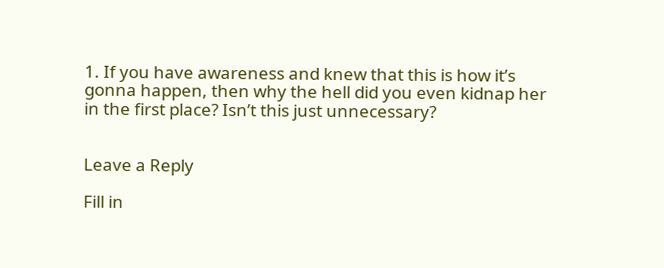1. If you have awareness and knew that this is how it’s gonna happen, then why the hell did you even kidnap her in the first place? Isn’t this just unnecessary?


Leave a Reply

Fill in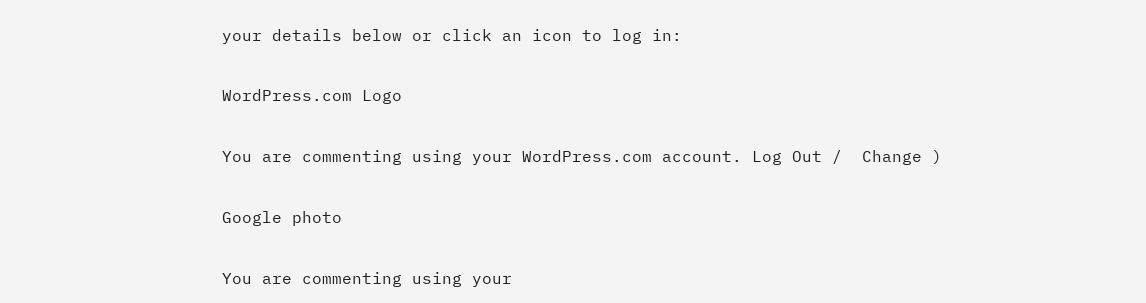your details below or click an icon to log in:

WordPress.com Logo

You are commenting using your WordPress.com account. Log Out /  Change )

Google photo

You are commenting using your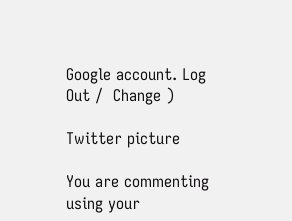Google account. Log Out /  Change )

Twitter picture

You are commenting using your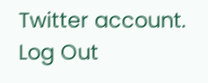Twitter account. Log Out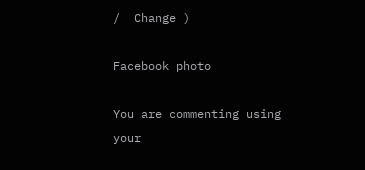/  Change )

Facebook photo

You are commenting using your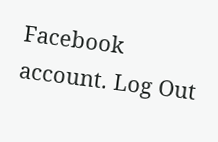Facebook account. Log Out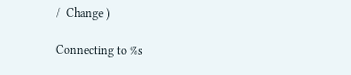/  Change )

Connecting to %s